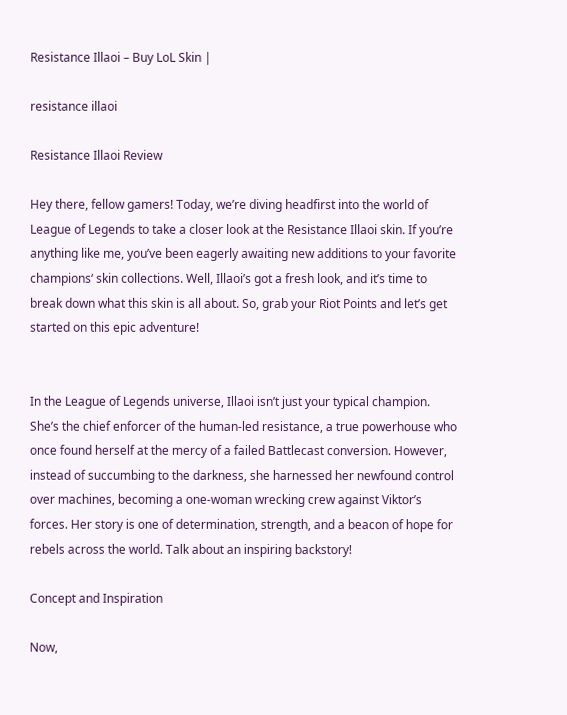Resistance Illaoi – Buy LoL Skin |

resistance illaoi

Resistance Illaoi Review

Hey there, fellow gamers! Today, we’re diving headfirst into the world of League of Legends to take a closer look at the Resistance Illaoi skin. If you’re anything like me, you’ve been eagerly awaiting new additions to your favorite champions‘ skin collections. Well, Illaoi’s got a fresh look, and it’s time to break down what this skin is all about. So, grab your Riot Points and let’s get started on this epic adventure!


In the League of Legends universe, Illaoi isn’t just your typical champion. She’s the chief enforcer of the human-led resistance, a true powerhouse who once found herself at the mercy of a failed Battlecast conversion. However, instead of succumbing to the darkness, she harnessed her newfound control over machines, becoming a one-woman wrecking crew against Viktor’s forces. Her story is one of determination, strength, and a beacon of hope for rebels across the world. Talk about an inspiring backstory!

Concept and Inspiration

Now,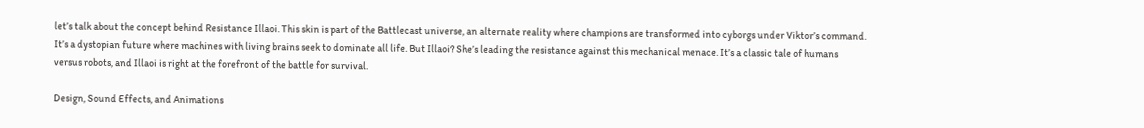let’s talk about the concept behind Resistance Illaoi. This skin is part of the Battlecast universe, an alternate reality where champions are transformed into cyborgs under Viktor’s command. It’s a dystopian future where machines with living brains seek to dominate all life. But Illaoi? She’s leading the resistance against this mechanical menace. It’s a classic tale of humans versus robots, and Illaoi is right at the forefront of the battle for survival.

Design, Sound Effects, and Animations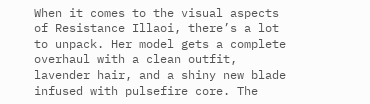When it comes to the visual aspects of Resistance Illaoi, there’s a lot to unpack. Her model gets a complete overhaul with a clean outfit, lavender hair, and a shiny new blade infused with pulsefire core. The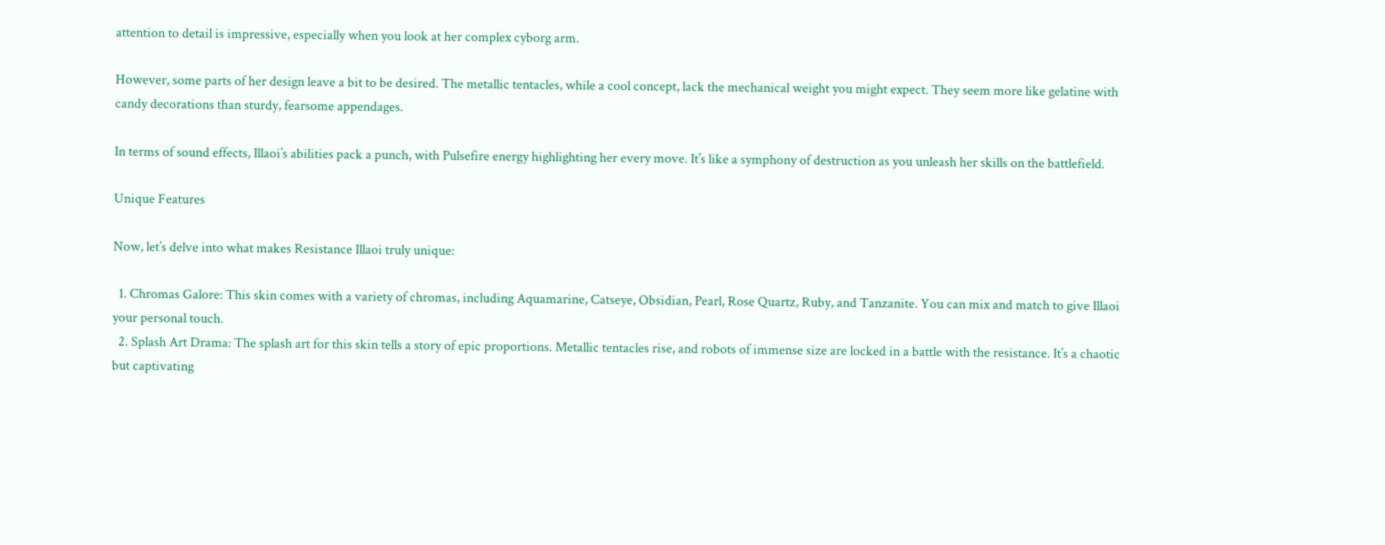attention to detail is impressive, especially when you look at her complex cyborg arm.

However, some parts of her design leave a bit to be desired. The metallic tentacles, while a cool concept, lack the mechanical weight you might expect. They seem more like gelatine with candy decorations than sturdy, fearsome appendages.

In terms of sound effects, Illaoi’s abilities pack a punch, with Pulsefire energy highlighting her every move. It’s like a symphony of destruction as you unleash her skills on the battlefield.

Unique Features

Now, let’s delve into what makes Resistance Illaoi truly unique:

  1. Chromas Galore: This skin comes with a variety of chromas, including Aquamarine, Catseye, Obsidian, Pearl, Rose Quartz, Ruby, and Tanzanite. You can mix and match to give Illaoi your personal touch.
  2. Splash Art Drama: The splash art for this skin tells a story of epic proportions. Metallic tentacles rise, and robots of immense size are locked in a battle with the resistance. It’s a chaotic but captivating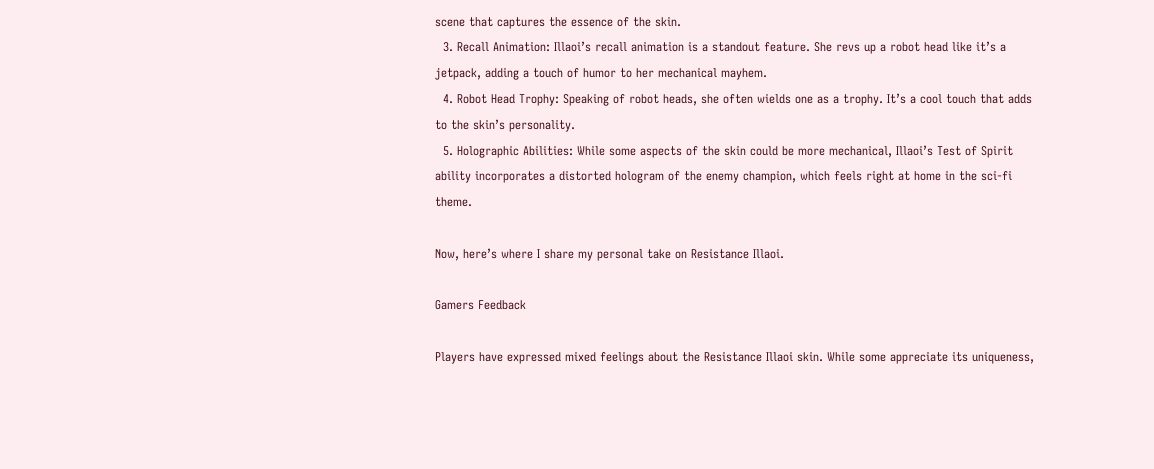scene that captures the essence of the skin.
  3. Recall Animation: Illaoi’s recall animation is a standout feature. She revs up a robot head like it’s a jetpack, adding a touch of humor to her mechanical mayhem.
  4. Robot Head Trophy: Speaking of robot heads, she often wields one as a trophy. It’s a cool touch that adds to the skin’s personality.
  5. Holographic Abilities: While some aspects of the skin could be more mechanical, Illaoi’s Test of Spirit ability incorporates a distorted hologram of the enemy champion, which feels right at home in the sci-fi theme.

Now, here’s where I share my personal take on Resistance Illaoi.

Gamers Feedback

Players have expressed mixed feelings about the Resistance Illaoi skin. While some appreciate its uniqueness,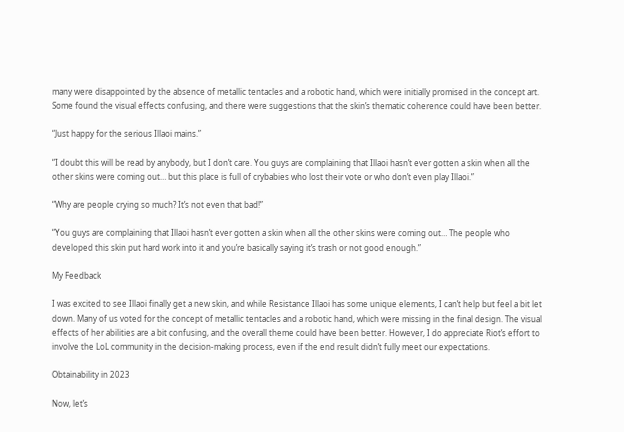many were disappointed by the absence of metallic tentacles and a robotic hand, which were initially promised in the concept art. Some found the visual effects confusing, and there were suggestions that the skin’s thematic coherence could have been better.

“Just happy for the serious Illaoi mains.”

“I doubt this will be read by anybody, but I don’t care. You guys are complaining that Illaoi hasn’t ever gotten a skin when all the other skins were coming out… but this place is full of crybabies who lost their vote or who don’t even play Illaoi.”

“Why are people crying so much? It’s not even that bad!”

“You guys are complaining that Illaoi hasn’t ever gotten a skin when all the other skins were coming out… The people who developed this skin put hard work into it and you’re basically saying it’s trash or not good enough.”

My Feedback

I was excited to see Illaoi finally get a new skin, and while Resistance Illaoi has some unique elements, I can’t help but feel a bit let down. Many of us voted for the concept of metallic tentacles and a robotic hand, which were missing in the final design. The visual effects of her abilities are a bit confusing, and the overall theme could have been better. However, I do appreciate Riot’s effort to involve the LoL community in the decision-making process, even if the end result didn’t fully meet our expectations.

Obtainability in 2023

Now, let’s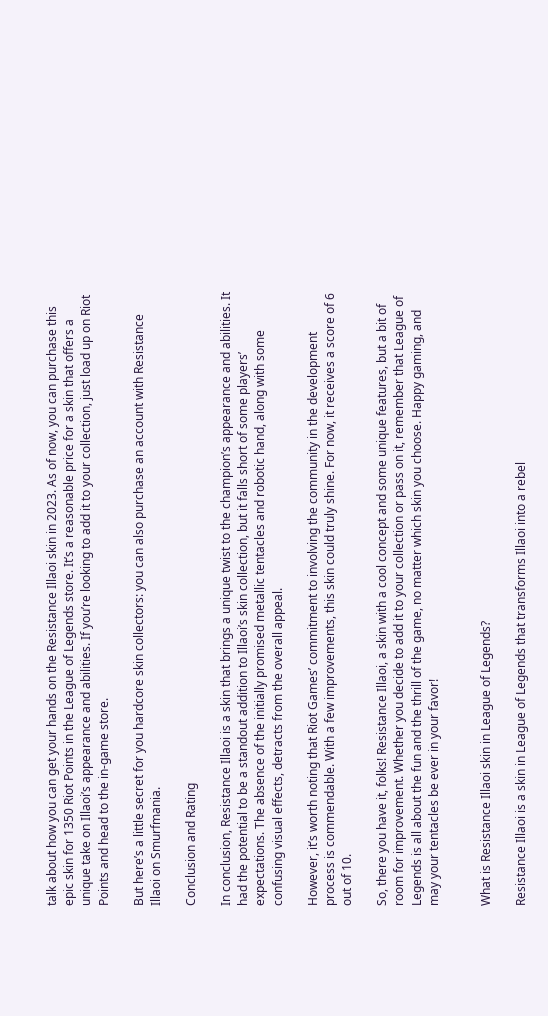talk about how you can get your hands on the Resistance Illaoi skin in 2023. As of now, you can purchase this epic skin for 1350 Riot Points in the League of Legends store. It’s a reasonable price for a skin that offers a unique take on Illaoi’s appearance and abilities. If you’re looking to add it to your collection, just load up on Riot Points and head to the in-game store.

But here’s a little secret for you hardcore skin collectors: you can also purchase an account with Resistance Illaoi on Smurfmania.

Conclusion and Rating

In conclusion, Resistance Illaoi is a skin that brings a unique twist to the champion’s appearance and abilities. It had the potential to be a standout addition to Illaoi’s skin collection, but it falls short of some players’ expectations. The absence of the initially promised metallic tentacles and robotic hand, along with some confusing visual effects, detracts from the overall appeal.

However, it’s worth noting that Riot Games’ commitment to involving the community in the development process is commendable. With a few improvements, this skin could truly shine. For now, it receives a score of 6 out of 10.

So, there you have it, folks! Resistance Illaoi, a skin with a cool concept and some unique features, but a bit of room for improvement. Whether you decide to add it to your collection or pass on it, remember that League of Legends is all about the fun and the thrill of the game, no matter which skin you choose. Happy gaming, and may your tentacles be ever in your favor!


What is Resistance Illaoi skin in League of Legends?

Resistance Illaoi is a skin in League of Legends that transforms Illaoi into a rebel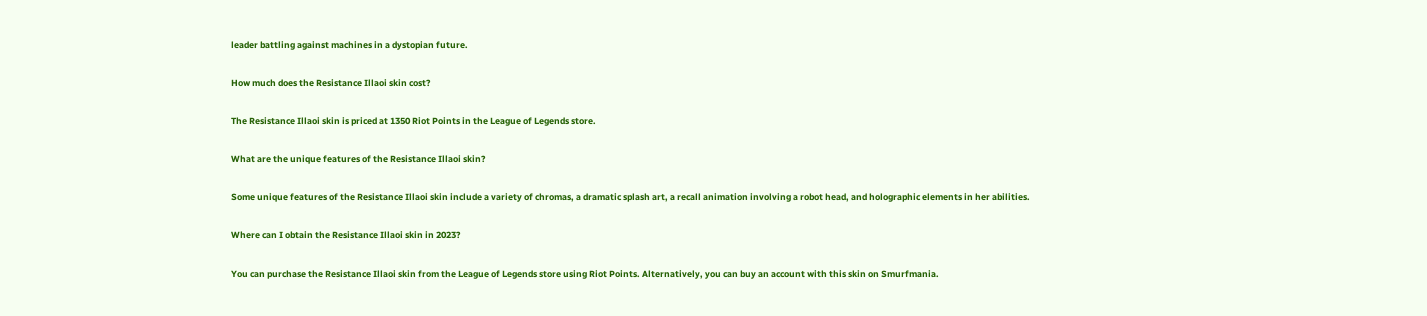leader battling against machines in a dystopian future.

How much does the Resistance Illaoi skin cost?

The Resistance Illaoi skin is priced at 1350 Riot Points in the League of Legends store.

What are the unique features of the Resistance Illaoi skin?

Some unique features of the Resistance Illaoi skin include a variety of chromas, a dramatic splash art, a recall animation involving a robot head, and holographic elements in her abilities.

Where can I obtain the Resistance Illaoi skin in 2023?

You can purchase the Resistance Illaoi skin from the League of Legends store using Riot Points. Alternatively, you can buy an account with this skin on Smurfmania.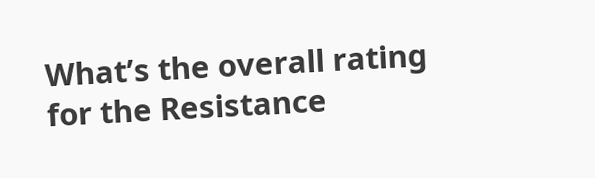What’s the overall rating for the Resistance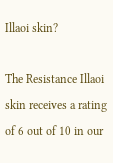Illaoi skin?

The Resistance Illaoi skin receives a rating of 6 out of 10 in our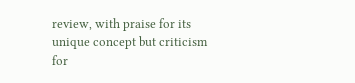review, with praise for its unique concept but criticism for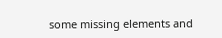some missing elements and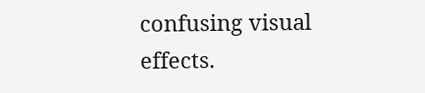confusing visual effects.